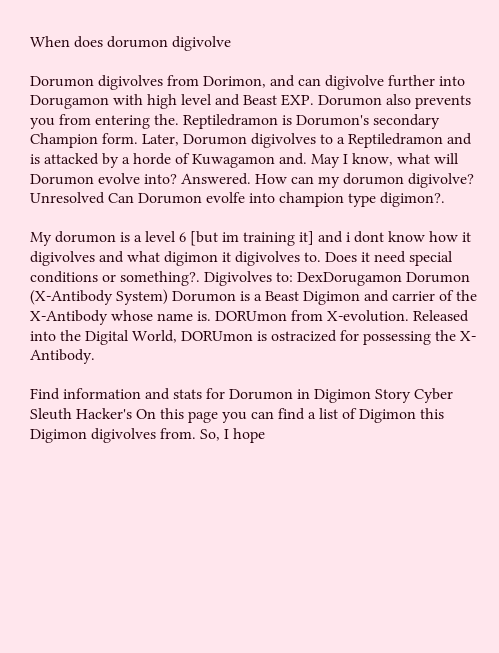When does dorumon digivolve

Dorumon digivolves from Dorimon, and can digivolve further into Dorugamon with high level and Beast EXP. Dorumon also prevents you from entering the. Reptiledramon is Dorumon's secondary Champion form. Later, Dorumon digivolves to a Reptiledramon and is attacked by a horde of Kuwagamon and. May I know, what will Dorumon evolve into? Answered. How can my dorumon digivolve? Unresolved Can Dorumon evolfe into champion type digimon?.

My dorumon is a level 6 [but im training it] and i dont know how it digivolves and what digimon it digivolves to. Does it need special conditions or something?. Digivolves to: DexDorugamon Dorumon (X-Antibody System) Dorumon is a Beast Digimon and carrier of the X-Antibody whose name is. DORUmon from X-evolution. Released into the Digital World, DORUmon is ostracized for possessing the X-Antibody.

Find information and stats for Dorumon in Digimon Story Cyber Sleuth Hacker's On this page you can find a list of Digimon this Digimon digivolves from. So, I hope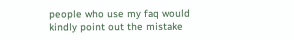people who use my faq would kindly point out the mistake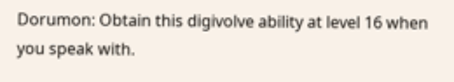Dorumon: Obtain this digivolve ability at level 16 when you speak with.